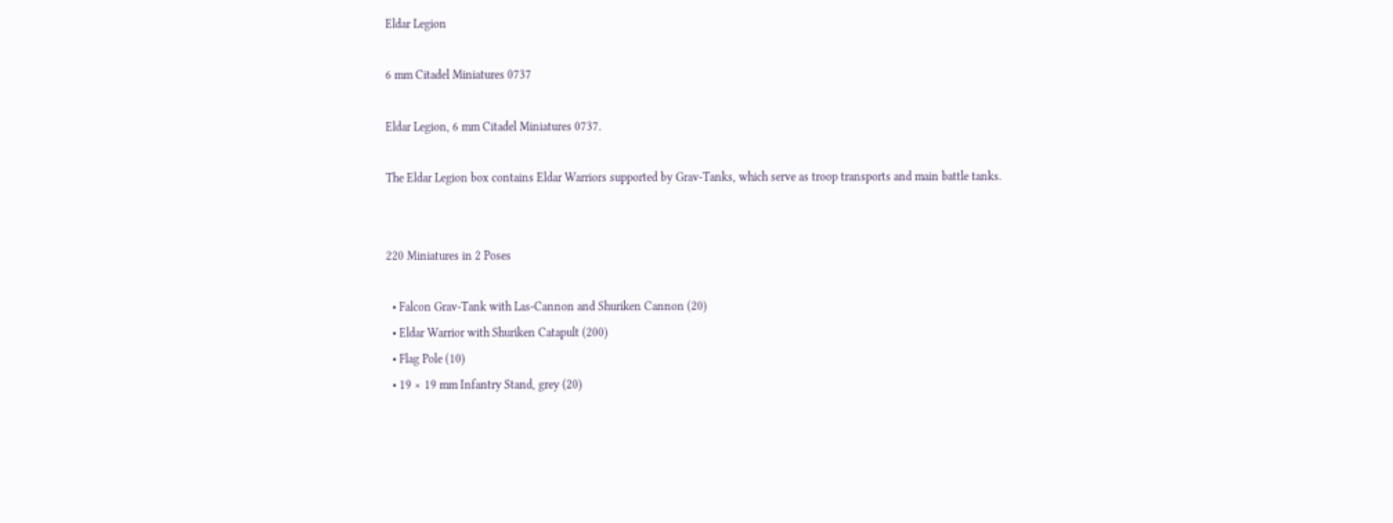Eldar Legion

6 mm Citadel Miniatures 0737

Eldar Legion, 6 mm Citadel Miniatures 0737.

The Eldar Legion box contains Eldar Warriors supported by Grav-Tanks, which serve as troop transports and main battle tanks.


220 Miniatures in 2 Poses

  • Falcon Grav-Tank with Las-Cannon and Shuriken Cannon (20)
  • Eldar Warrior with Shuriken Catapult (200)
  • Flag Pole (10)
  • 19 × 19 mm Infantry Stand, grey (20)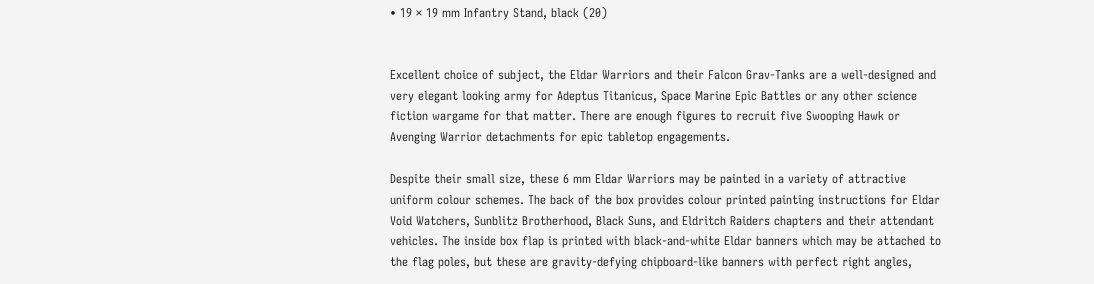• 19 × 19 mm Infantry Stand, black (20)


Excellent choice of subject, the Eldar Warriors and their Falcon Grav-Tanks are a well-designed and very elegant looking army for Adeptus Titanicus, Space Marine Epic Battles or any other science fiction wargame for that matter. There are enough figures to recruit five Swooping Hawk or Avenging Warrior detachments for epic tabletop engagements.

Despite their small size, these 6 mm Eldar Warriors may be painted in a variety of attractive uniform colour schemes. The back of the box provides colour printed painting instructions for Eldar Void Watchers, Sunblitz Brotherhood, Black Suns, and Eldritch Raiders chapters and their attendant vehicles. The inside box flap is printed with black-and-white Eldar banners which may be attached to the flag poles, but these are gravity-defying chipboard-like banners with perfect right angles,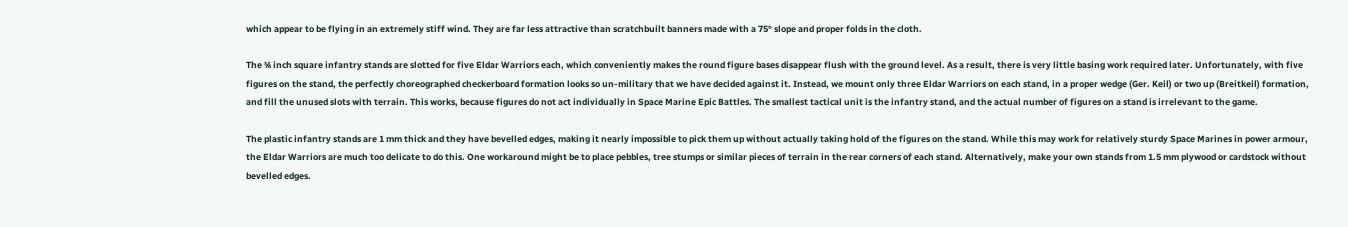which appear to be flying in an extremely stiff wind. They are far less attractive than scratchbuilt banners made with a 75° slope and proper folds in the cloth.

The ¾ inch square infantry stands are slotted for five Eldar Warriors each, which conveniently makes the round figure bases disappear flush with the ground level. As a result, there is very little basing work required later. Unfortunately, with five figures on the stand, the perfectly choreographed checkerboard formation looks so un-military that we have decided against it. Instead, we mount only three Eldar Warriors on each stand, in a proper wedge (Ger. Keil) or two up (Breitkeil) formation, and fill the unused slots with terrain. This works, because figures do not act individually in Space Marine Epic Battles. The smallest tactical unit is the infantry stand, and the actual number of figures on a stand is irrelevant to the game.

The plastic infantry stands are 1 mm thick and they have bevelled edges, making it nearly impossible to pick them up without actually taking hold of the figures on the stand. While this may work for relatively sturdy Space Marines in power armour, the Eldar Warriors are much too delicate to do this. One workaround might be to place pebbles, tree stumps or similar pieces of terrain in the rear corners of each stand. Alternatively, make your own stands from 1.5 mm plywood or cardstock without bevelled edges.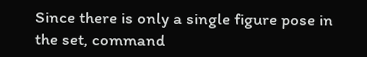Since there is only a single figure pose in the set, command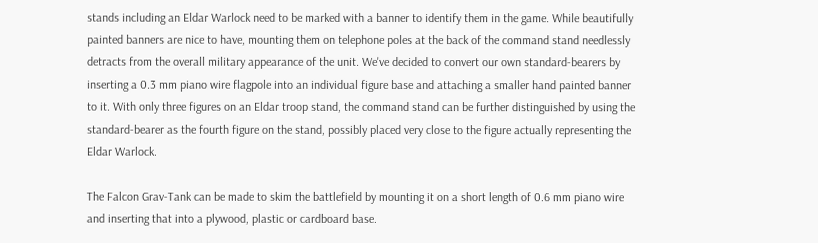stands including an Eldar Warlock need to be marked with a banner to identify them in the game. While beautifully painted banners are nice to have, mounting them on telephone poles at the back of the command stand needlessly detracts from the overall military appearance of the unit. We've decided to convert our own standard-bearers by inserting a 0.3 mm piano wire flagpole into an individual figure base and attaching a smaller hand painted banner to it. With only three figures on an Eldar troop stand, the command stand can be further distinguished by using the standard-bearer as the fourth figure on the stand, possibly placed very close to the figure actually representing the Eldar Warlock.

The Falcon Grav-Tank can be made to skim the battlefield by mounting it on a short length of 0.6 mm piano wire and inserting that into a plywood, plastic or cardboard base.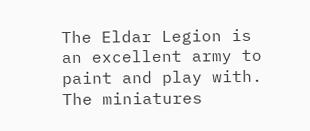The Eldar Legion is an excellent army to paint and play with. The miniatures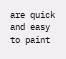are quick and easy to paint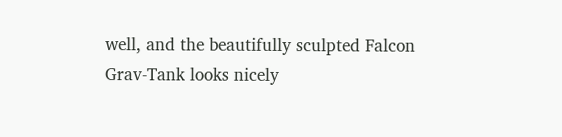well, and the beautifully sculpted Falcon Grav-Tank looks nicely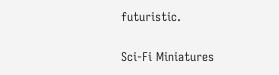futuristic.

Sci-Fi Miniatures